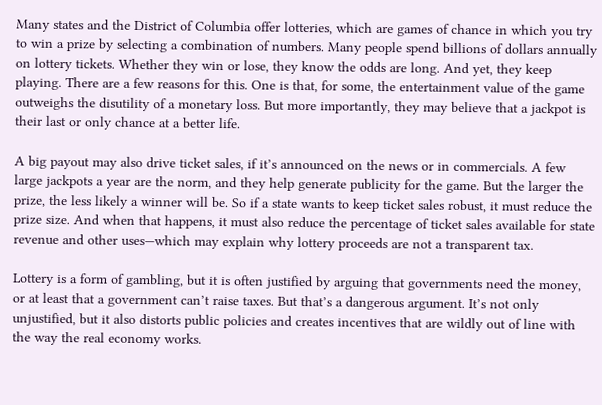Many states and the District of Columbia offer lotteries, which are games of chance in which you try to win a prize by selecting a combination of numbers. Many people spend billions of dollars annually on lottery tickets. Whether they win or lose, they know the odds are long. And yet, they keep playing. There are a few reasons for this. One is that, for some, the entertainment value of the game outweighs the disutility of a monetary loss. But more importantly, they may believe that a jackpot is their last or only chance at a better life.

A big payout may also drive ticket sales, if it’s announced on the news or in commercials. A few large jackpots a year are the norm, and they help generate publicity for the game. But the larger the prize, the less likely a winner will be. So if a state wants to keep ticket sales robust, it must reduce the prize size. And when that happens, it must also reduce the percentage of ticket sales available for state revenue and other uses—which may explain why lottery proceeds are not a transparent tax.

Lottery is a form of gambling, but it is often justified by arguing that governments need the money, or at least that a government can’t raise taxes. But that’s a dangerous argument. It’s not only unjustified, but it also distorts public policies and creates incentives that are wildly out of line with the way the real economy works.